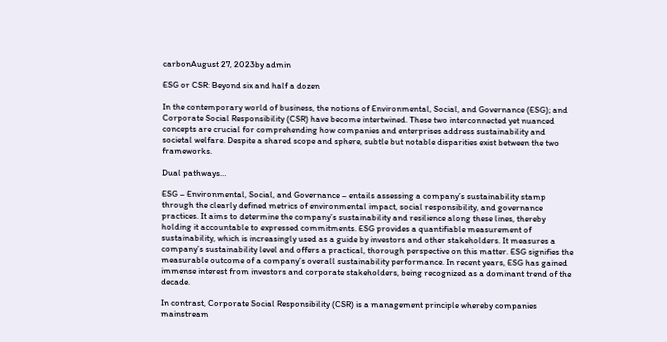carbonAugust 27, 2023by admin

ESG or CSR: Beyond six and half a dozen

In the contemporary world of business, the notions of Environmental, Social, and Governance (ESG); and Corporate Social Responsibility (CSR) have become intertwined. These two interconnected yet nuanced concepts are crucial for comprehending how companies and enterprises address sustainability and societal welfare. Despite a shared scope and sphere, subtle but notable disparities exist between the two frameworks.

Dual pathways…

ESG – Environmental, Social, and Governance – entails assessing a company’s sustainability stamp through the clearly defined metrics of environmental impact, social responsibility, and governance practices. It aims to determine the company’s sustainability and resilience along these lines, thereby holding it accountable to expressed commitments. ESG provides a quantifiable measurement of sustainability, which is increasingly used as a guide by investors and other stakeholders. It measures a company’s sustainability level and offers a practical, thorough perspective on this matter. ESG signifies the measurable outcome of a company’s overall sustainability performance. In recent years, ESG has gained immense interest from investors and corporate stakeholders, being recognized as a dominant trend of the decade.

In contrast, Corporate Social Responsibility (CSR) is a management principle whereby companies mainstream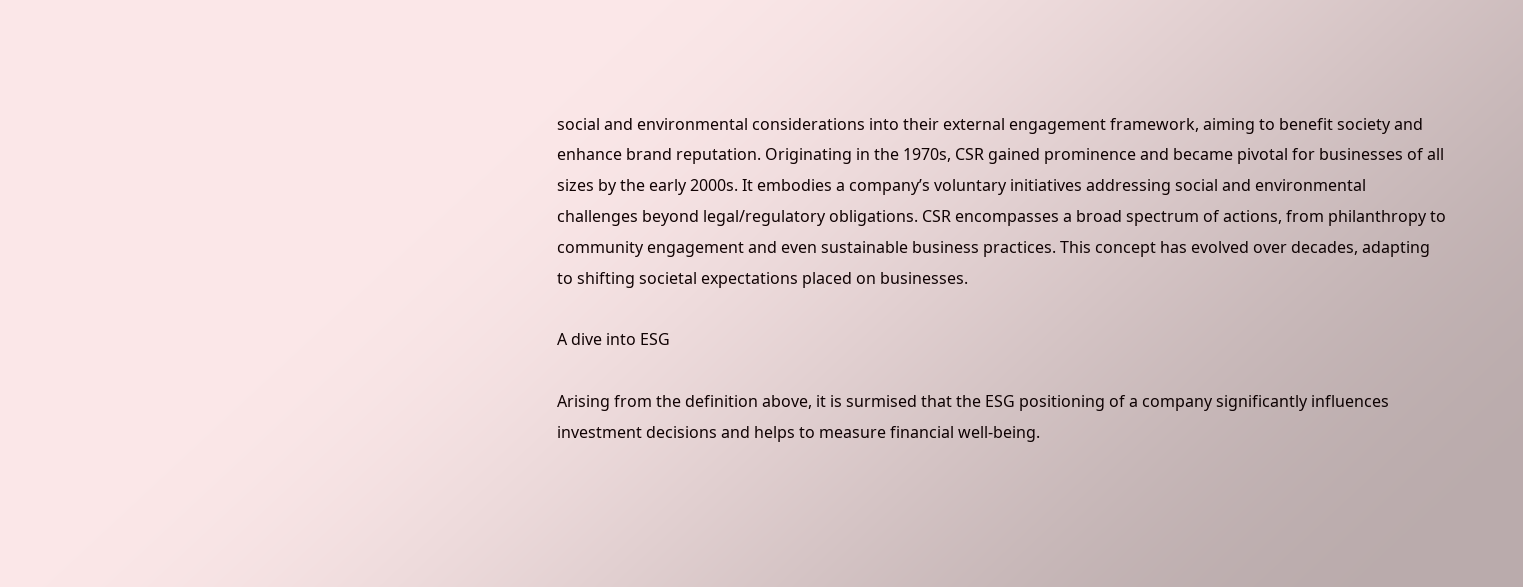social and environmental considerations into their external engagement framework, aiming to benefit society and enhance brand reputation. Originating in the 1970s, CSR gained prominence and became pivotal for businesses of all sizes by the early 2000s. It embodies a company’s voluntary initiatives addressing social and environmental challenges beyond legal/regulatory obligations. CSR encompasses a broad spectrum of actions, from philanthropy to community engagement and even sustainable business practices. This concept has evolved over decades, adapting to shifting societal expectations placed on businesses.

A dive into ESG

Arising from the definition above, it is surmised that the ESG positioning of a company significantly influences investment decisions and helps to measure financial well-being.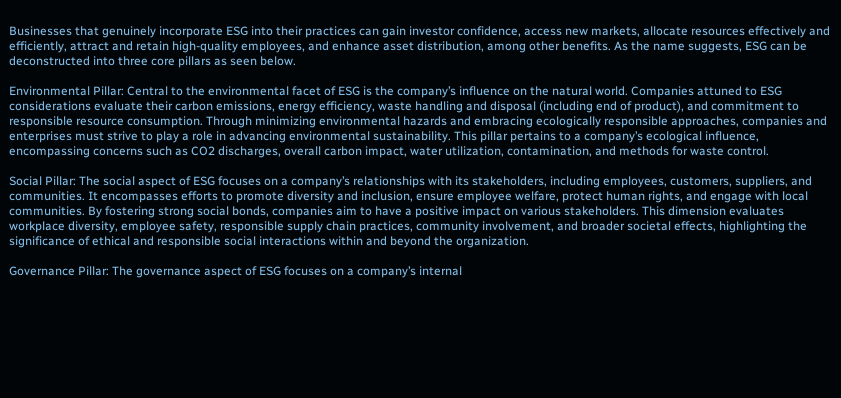Businesses that genuinely incorporate ESG into their practices can gain investor confidence, access new markets, allocate resources effectively and efficiently, attract and retain high-quality employees, and enhance asset distribution, among other benefits. As the name suggests, ESG can be deconstructed into three core pillars as seen below.

Environmental Pillar: Central to the environmental facet of ESG is the company’s influence on the natural world. Companies attuned to ESG considerations evaluate their carbon emissions, energy efficiency, waste handling and disposal (including end of product), and commitment to responsible resource consumption. Through minimizing environmental hazards and embracing ecologically responsible approaches, companies and enterprises must strive to play a role in advancing environmental sustainability. This pillar pertains to a company’s ecological influence, encompassing concerns such as CO2 discharges, overall carbon impact, water utilization, contamination, and methods for waste control.

Social Pillar: The social aspect of ESG focuses on a company’s relationships with its stakeholders, including employees, customers, suppliers, and communities. It encompasses efforts to promote diversity and inclusion, ensure employee welfare, protect human rights, and engage with local communities. By fostering strong social bonds, companies aim to have a positive impact on various stakeholders. This dimension evaluates workplace diversity, employee safety, responsible supply chain practices, community involvement, and broader societal effects, highlighting the significance of ethical and responsible social interactions within and beyond the organization.

Governance Pillar: The governance aspect of ESG focuses on a company’s internal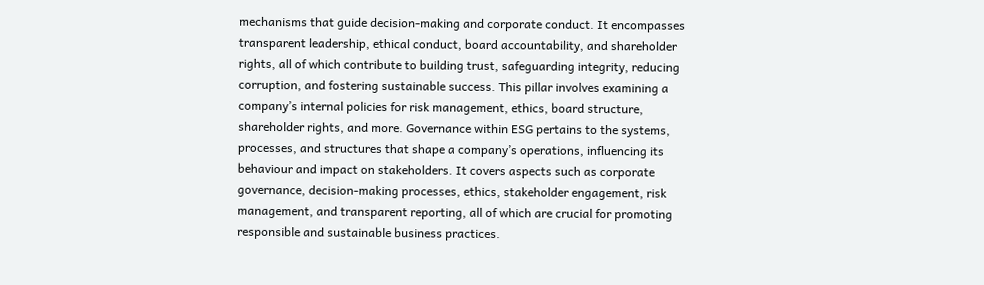mechanisms that guide decision-making and corporate conduct. It encompasses transparent leadership, ethical conduct, board accountability, and shareholder rights, all of which contribute to building trust, safeguarding integrity, reducing corruption, and fostering sustainable success. This pillar involves examining a company’s internal policies for risk management, ethics, board structure, shareholder rights, and more. Governance within ESG pertains to the systems, processes, and structures that shape a company’s operations, influencing its behaviour and impact on stakeholders. It covers aspects such as corporate governance, decision-making processes, ethics, stakeholder engagement, risk management, and transparent reporting, all of which are crucial for promoting responsible and sustainable business practices.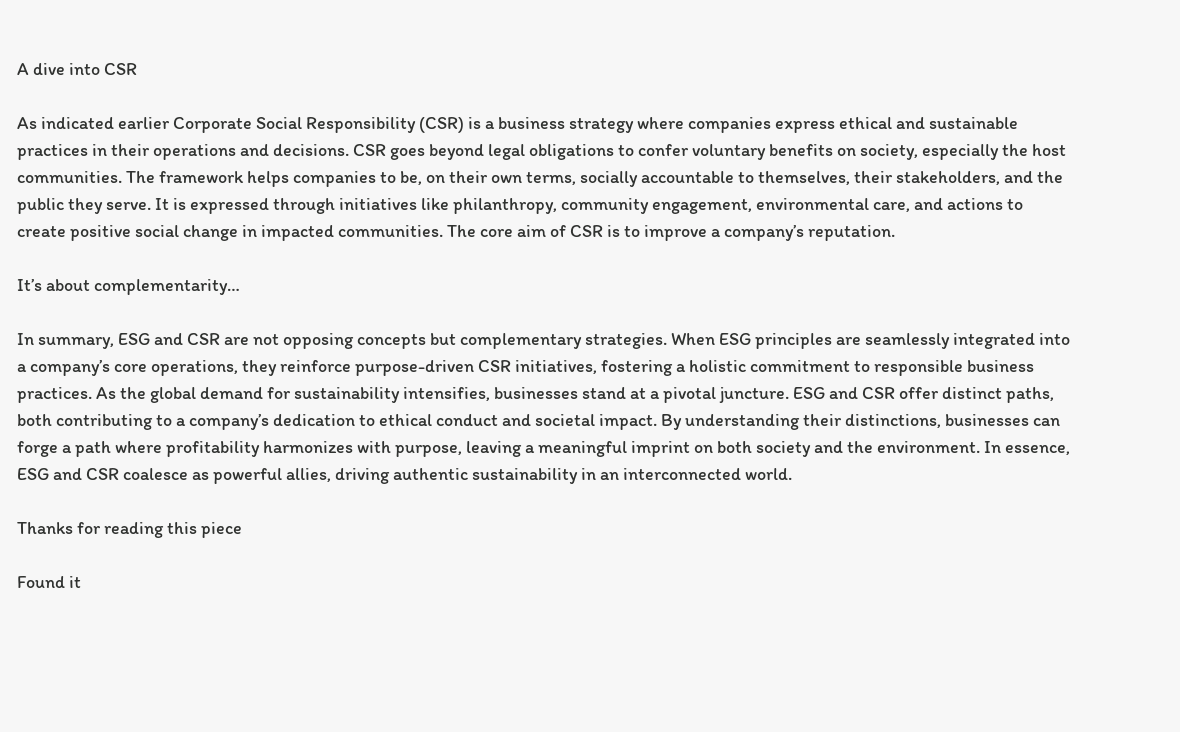A dive into CSR

As indicated earlier Corporate Social Responsibility (CSR) is a business strategy where companies express ethical and sustainable practices in their operations and decisions. CSR goes beyond legal obligations to confer voluntary benefits on society, especially the host communities. The framework helps companies to be, on their own terms, socially accountable to themselves, their stakeholders, and the public they serve. It is expressed through initiatives like philanthropy, community engagement, environmental care, and actions to create positive social change in impacted communities. The core aim of CSR is to improve a company’s reputation.

It’s about complementarity…

In summary, ESG and CSR are not opposing concepts but complementary strategies. When ESG principles are seamlessly integrated into a company’s core operations, they reinforce purpose-driven CSR initiatives, fostering a holistic commitment to responsible business practices. As the global demand for sustainability intensifies, businesses stand at a pivotal juncture. ESG and CSR offer distinct paths, both contributing to a company’s dedication to ethical conduct and societal impact. By understanding their distinctions, businesses can forge a path where profitability harmonizes with purpose, leaving a meaningful imprint on both society and the environment. In essence, ESG and CSR coalesce as powerful allies, driving authentic sustainability in an interconnected world.

Thanks for reading this piece

Found it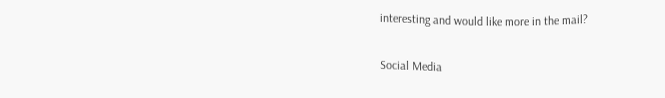interesting and would like more in the mail?

Social Media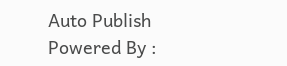Auto Publish Powered By :